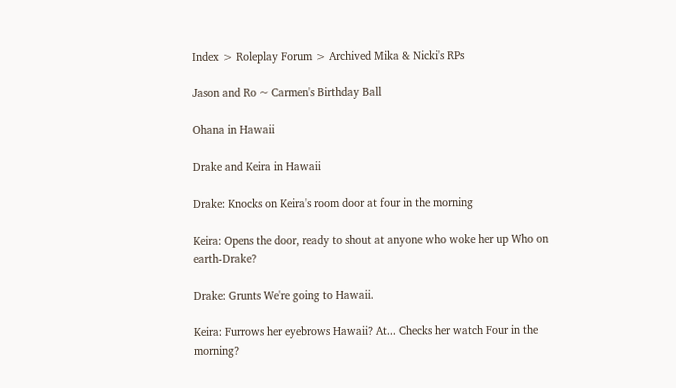Index > Roleplay Forum > Archived Mika & Nicki's RPs

Jason and Ro ~ Carmen's Birthday Ball

Ohana in Hawaii

Drake and Keira in Hawaii

Drake: Knocks on Keira's room door at four in the morning

Keira: Opens the door, ready to shout at anyone who woke her up Who on earth-Drake?

Drake: Grunts We're going to Hawaii.

Keira: Furrows her eyebrows Hawaii? At... Checks her watch Four in the morning?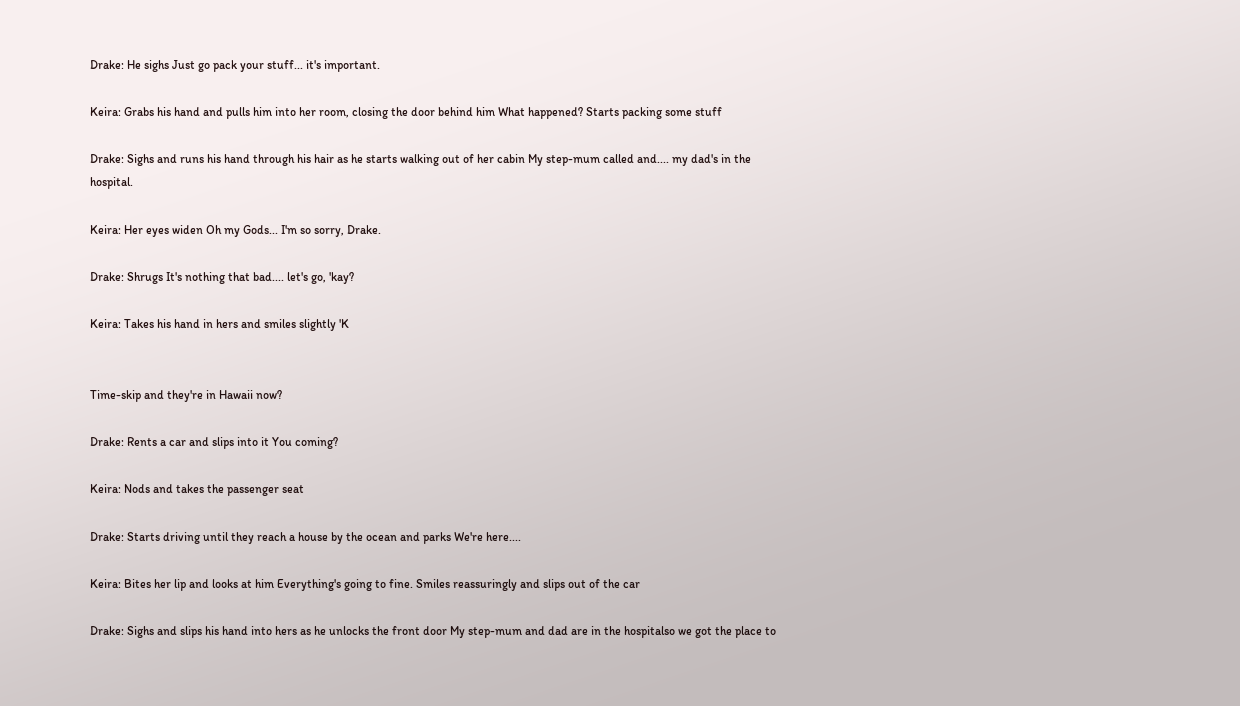Drake: He sighs Just go pack your stuff... it's important.

Keira: Grabs his hand and pulls him into her room, closing the door behind him What happened? Starts packing some stuff

Drake: Sighs and runs his hand through his hair as he starts walking out of her cabin My step-mum called and.... my dad's in the hospital.

Keira: Her eyes widen Oh my Gods... I'm so sorry, Drake.

Drake: Shrugs It's nothing that bad.... let's go, 'kay?

Keira: Takes his hand in hers and smiles slightly 'K


Time-skip and they're in Hawaii now?

Drake: Rents a car and slips into it You coming?

Keira: Nods and takes the passenger seat

Drake: Starts driving until they reach a house by the ocean and parks We're here....

Keira: Bites her lip and looks at him Everything's going to fine. Smiles reassuringly and slips out of the car

Drake: Sighs and slips his hand into hers as he unlocks the front door My step-mum and dad are in the hospitalso we got the place to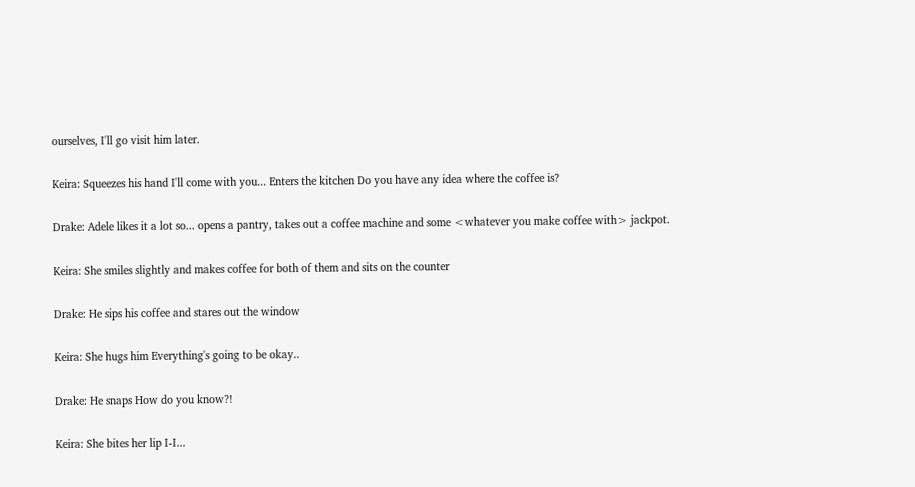ourselves, I'll go visit him later.

Keira: Squeezes his hand I'll come with you... Enters the kitchen Do you have any idea where the coffee is?

Drake: Adele likes it a lot so... opens a pantry, takes out a coffee machine and some <whatever you make coffee with> jackpot.

Keira: She smiles slightly and makes coffee for both of them and sits on the counter

Drake: He sips his coffee and stares out the window

Keira: She hugs him Everything's going to be okay..

Drake: He snaps How do you know?!

Keira: She bites her lip I-I...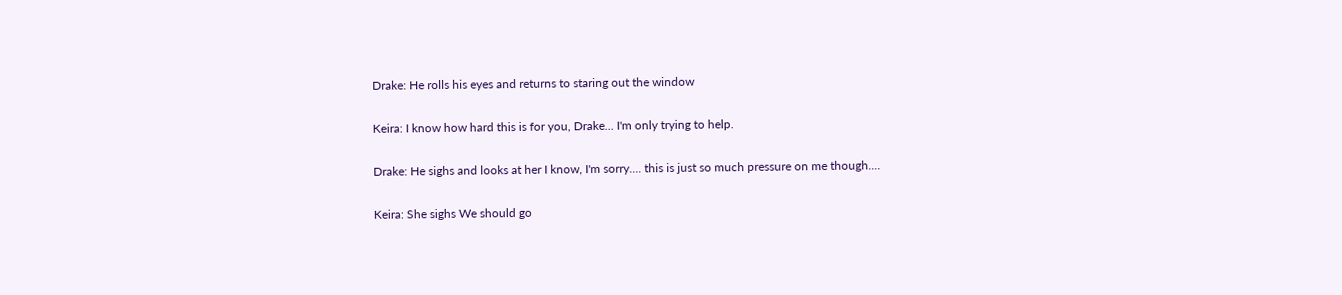Drake: He rolls his eyes and returns to staring out the window

Keira: I know how hard this is for you, Drake... I'm only trying to help.

Drake: He sighs and looks at her I know, I'm sorry.... this is just so much pressure on me though....

Keira: She sighs We should go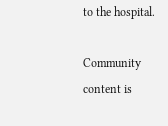to the hospital.

Community content is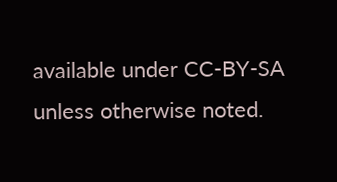available under CC-BY-SA unless otherwise noted.